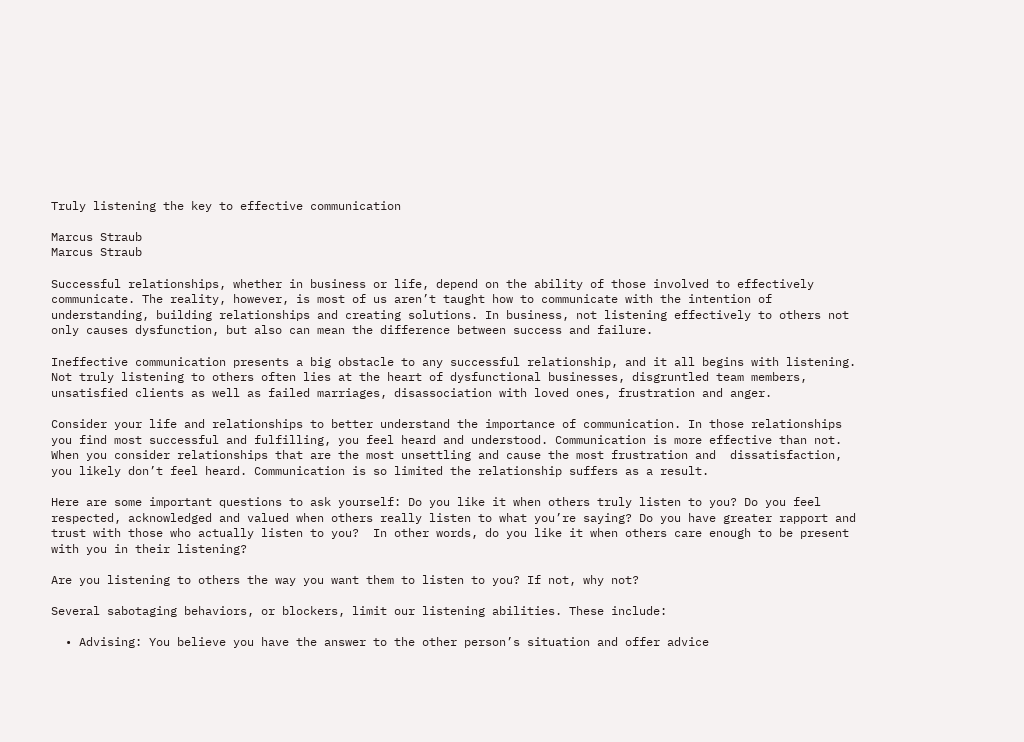Truly listening the key to effective communication

Marcus Straub
Marcus Straub

Successful relationships, whether in business or life, depend on the ability of those involved to effectively communicate. The reality, however, is most of us aren’t taught how to communicate with the intention of understanding, building relationships and creating solutions. In business, not listening effectively to others not only causes dysfunction, but also can mean the difference between success and failure.

Ineffective communication presents a big obstacle to any successful relationship, and it all begins with listening. Not truly listening to others often lies at the heart of dysfunctional businesses, disgruntled team members, unsatisfied clients as well as failed marriages, disassociation with loved ones, frustration and anger.

Consider your life and relationships to better understand the importance of communication. In those relationships you find most successful and fulfilling, you feel heard and understood. Communication is more effective than not. When you consider relationships that are the most unsettling and cause the most frustration and  dissatisfaction, you likely don’t feel heard. Communication is so limited the relationship suffers as a result.

Here are some important questions to ask yourself: Do you like it when others truly listen to you? Do you feel respected, acknowledged and valued when others really listen to what you’re saying? Do you have greater rapport and trust with those who actually listen to you?  In other words, do you like it when others care enough to be present with you in their listening?

Are you listening to others the way you want them to listen to you? If not, why not?

Several sabotaging behaviors, or blockers, limit our listening abilities. These include:

  • Advising: You believe you have the answer to the other person’s situation and offer advice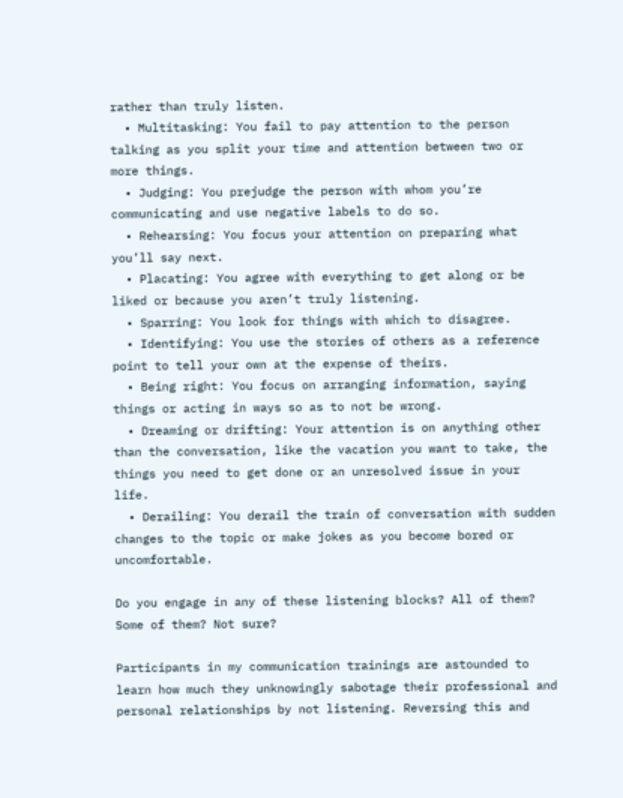rather than truly listen.
  • Multitasking: You fail to pay attention to the person talking as you split your time and attention between two or more things.
  • Judging: You prejudge the person with whom you’re communicating and use negative labels to do so.
  • Rehearsing: You focus your attention on preparing what you’ll say next.
  • Placating: You agree with everything to get along or be liked or because you aren’t truly listening.
  • Sparring: You look for things with which to disagree.
  • Identifying: You use the stories of others as a reference point to tell your own at the expense of theirs.
  • Being right: You focus on arranging information, saying things or acting in ways so as to not be wrong.
  • Dreaming or drifting: Your attention is on anything other than the conversation, like the vacation you want to take, the things you need to get done or an unresolved issue in your life.
  • Derailing: You derail the train of conversation with sudden changes to the topic or make jokes as you become bored or uncomfortable.

Do you engage in any of these listening blocks? All of them? Some of them? Not sure?

Participants in my communication trainings are astounded to learn how much they unknowingly sabotage their professional and personal relationships by not listening. Reversing this and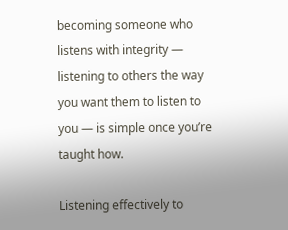becoming someone who listens with integrity — listening to others the way you want them to listen to you — is simple once you’re taught how.

Listening effectively to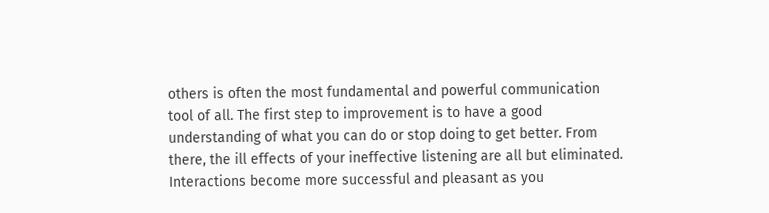others is often the most fundamental and powerful communication tool of all. The first step to improvement is to have a good understanding of what you can do or stop doing to get better. From there, the ill effects of your ineffective listening are all but eliminated. Interactions become more successful and pleasant as you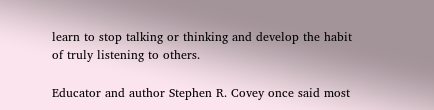learn to stop talking or thinking and develop the habit of truly listening to others.

Educator and author Stephen R. Covey once said most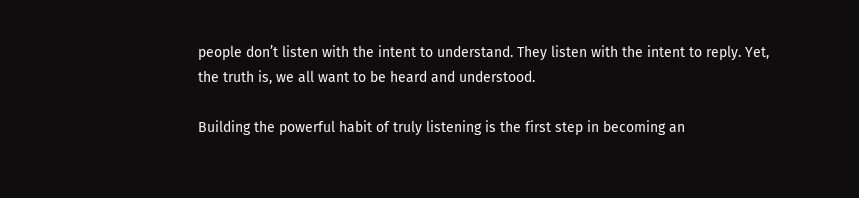people don’t listen with the intent to understand. They listen with the intent to reply. Yet, the truth is, we all want to be heard and understood.

Building the powerful habit of truly listening is the first step in becoming an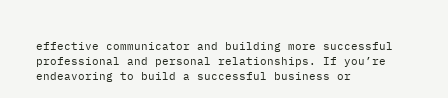effective communicator and building more successful professional and personal relationships. If you’re endeavoring to build a successful business or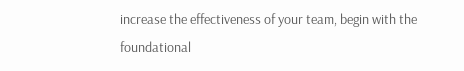increase the effectiveness of your team, begin with the foundational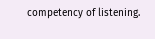competency of listening.